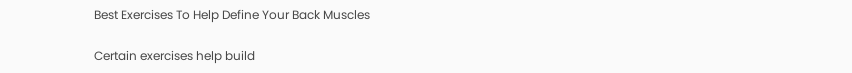Best Exercises To Help Define Your Back Muscles

Certain exercises help build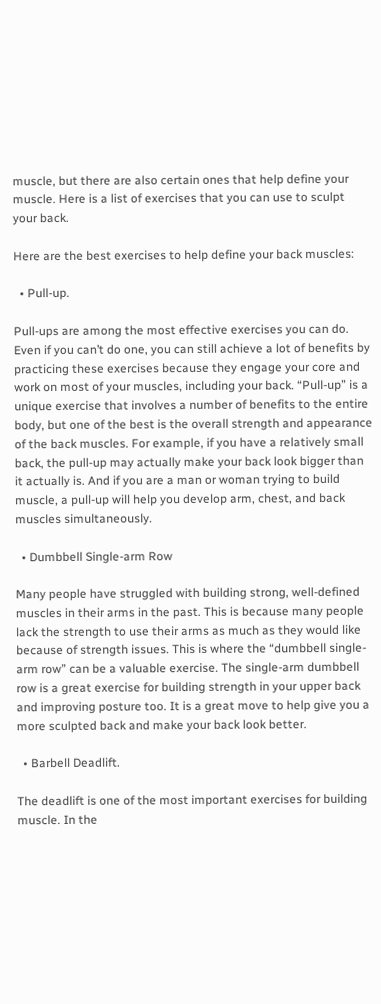muscle, but there are also certain ones that help define your muscle. Here is a list of exercises that you can use to sculpt your back.

Here are the best exercises to help define your back muscles:

  • Pull-up.

Pull-ups are among the most effective exercises you can do. Even if you can’t do one, you can still achieve a lot of benefits by practicing these exercises because they engage your core and work on most of your muscles, including your back. “Pull-up” is a unique exercise that involves a number of benefits to the entire body, but one of the best is the overall strength and appearance of the back muscles. For example, if you have a relatively small back, the pull-up may actually make your back look bigger than it actually is. And if you are a man or woman trying to build muscle, a pull-up will help you develop arm, chest, and back muscles simultaneously.

  • Dumbbell Single-arm Row

Many people have struggled with building strong, well-defined muscles in their arms in the past. This is because many people lack the strength to use their arms as much as they would like because of strength issues. This is where the “dumbbell single-arm row” can be a valuable exercise. The single-arm dumbbell row is a great exercise for building strength in your upper back and improving posture too. It is a great move to help give you a more sculpted back and make your back look better.

  • Barbell Deadlift.

The deadlift is one of the most important exercises for building muscle. In the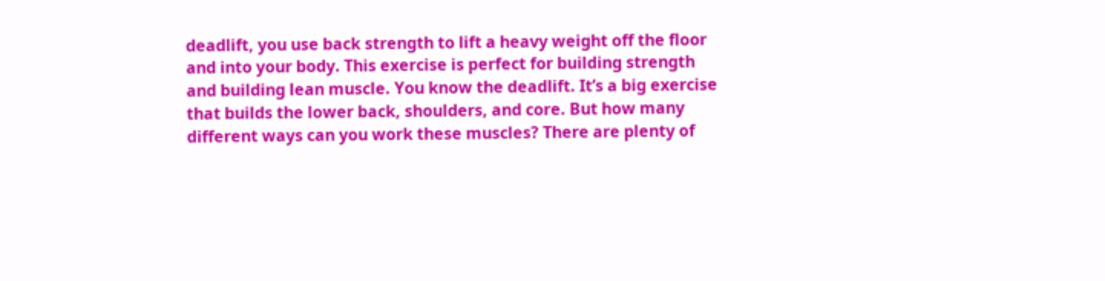deadlift, you use back strength to lift a heavy weight off the floor and into your body. This exercise is perfect for building strength and building lean muscle. You know the deadlift. It’s a big exercise that builds the lower back, shoulders, and core. But how many different ways can you work these muscles? There are plenty of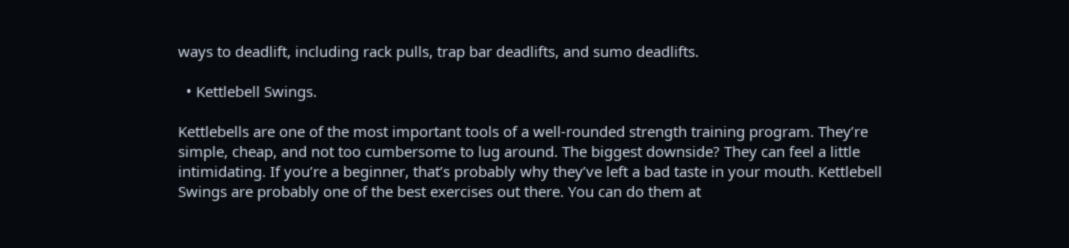ways to deadlift, including rack pulls, trap bar deadlifts, and sumo deadlifts.

  • Kettlebell Swings.

Kettlebells are one of the most important tools of a well-rounded strength training program. They’re simple, cheap, and not too cumbersome to lug around. The biggest downside? They can feel a little intimidating. If you’re a beginner, that’s probably why they’ve left a bad taste in your mouth. Kettlebell Swings are probably one of the best exercises out there. You can do them at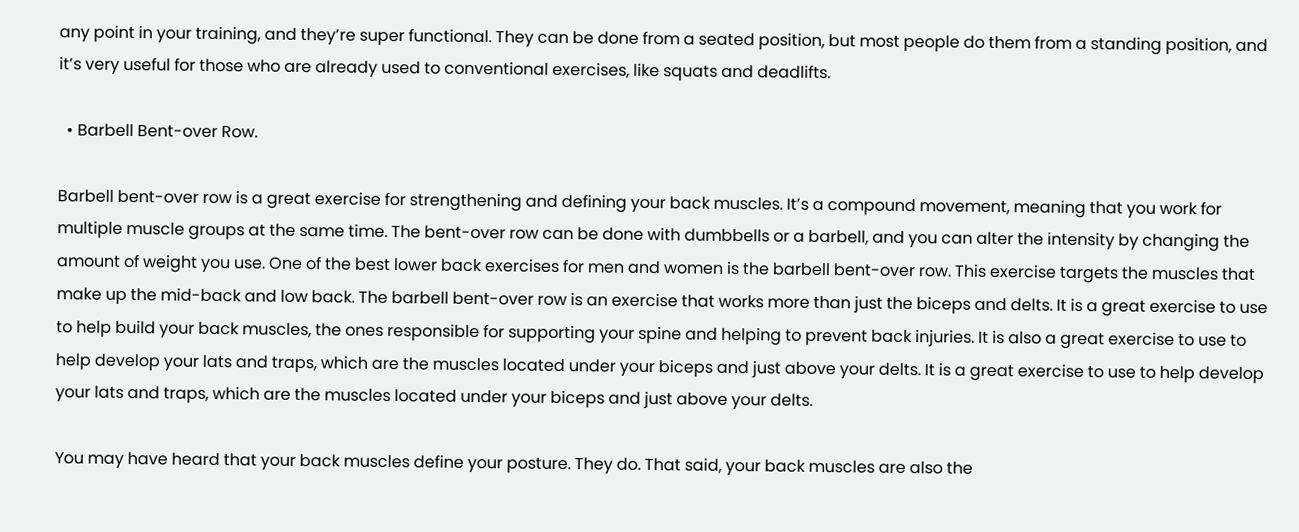any point in your training, and they’re super functional. They can be done from a seated position, but most people do them from a standing position, and it’s very useful for those who are already used to conventional exercises, like squats and deadlifts.

  • Barbell Bent-over Row.

Barbell bent-over row is a great exercise for strengthening and defining your back muscles. It’s a compound movement, meaning that you work for multiple muscle groups at the same time. The bent-over row can be done with dumbbells or a barbell, and you can alter the intensity by changing the amount of weight you use. One of the best lower back exercises for men and women is the barbell bent-over row. This exercise targets the muscles that make up the mid-back and low back. The barbell bent-over row is an exercise that works more than just the biceps and delts. It is a great exercise to use to help build your back muscles, the ones responsible for supporting your spine and helping to prevent back injuries. It is also a great exercise to use to help develop your lats and traps, which are the muscles located under your biceps and just above your delts. It is a great exercise to use to help develop your lats and traps, which are the muscles located under your biceps and just above your delts.

You may have heard that your back muscles define your posture. They do. That said, your back muscles are also the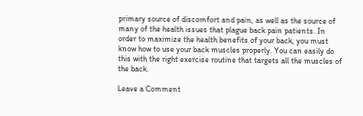primary source of discomfort and pain, as well as the source of many of the health issues that plague back pain patients. In order to maximize the health benefits of your back, you must know how to use your back muscles properly. You can easily do this with the right exercise routine that targets all the muscles of the back.

Leave a Comment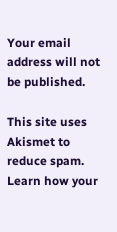Your email address will not be published.

This site uses Akismet to reduce spam. Learn how your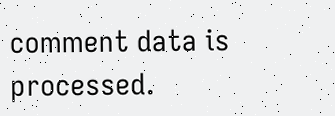comment data is processed.